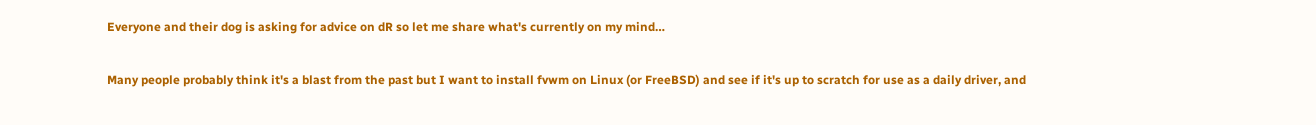Everyone and their dog is asking for advice on dR so let me share what's currently on my mind…

Many people probably think it's a blast from the past but I want to install fvwm on Linux (or FreeBSD) and see if it's up to scratch for use as a daily driver, and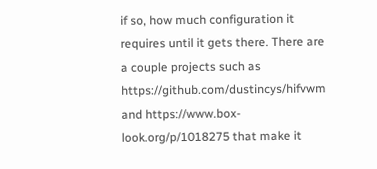if so, how much configuration it requires until it gets there. There are a couple projects such as https://github.com/dustincys/hifvwm and https://www.box-look.org/p/1018275 that make it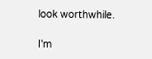look worthwhile.

I'm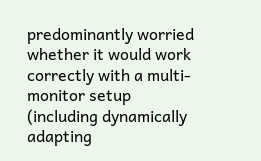predominantly worried whether it would work correctly with a multi-monitor setup (including dynamically adapting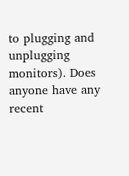to plugging and unplugging monitors). Does anyone have any recent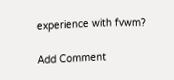experience with fvwm?

Add Comment